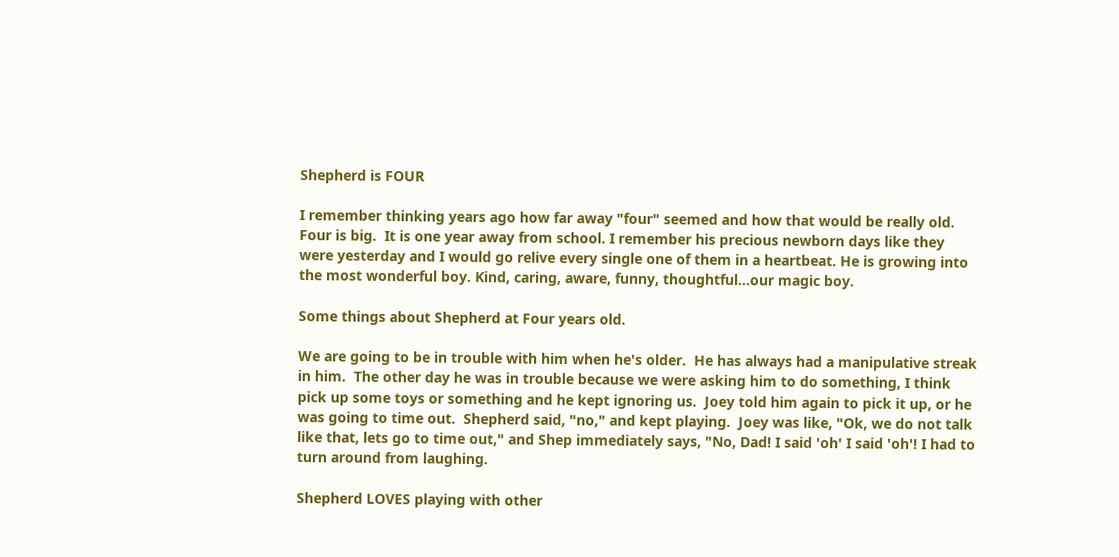Shepherd is FOUR

I remember thinking years ago how far away "four" seemed and how that would be really old.  Four is big.  It is one year away from school. I remember his precious newborn days like they were yesterday and I would go relive every single one of them in a heartbeat. He is growing into the most wonderful boy. Kind, caring, aware, funny, thoughtful...our magic boy.

Some things about Shepherd at Four years old.

We are going to be in trouble with him when he's older.  He has always had a manipulative streak in him.  The other day he was in trouble because we were asking him to do something, I think pick up some toys or something and he kept ignoring us.  Joey told him again to pick it up, or he was going to time out.  Shepherd said, "no," and kept playing.  Joey was like, "Ok, we do not talk like that, lets go to time out," and Shep immediately says, "No, Dad! I said 'oh' I said 'oh'! I had to turn around from laughing.

Shepherd LOVES playing with other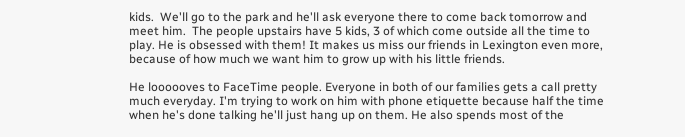kids.  We'll go to the park and he'll ask everyone there to come back tomorrow and meet him.  The people upstairs have 5 kids, 3 of which come outside all the time to play. He is obsessed with them! It makes us miss our friends in Lexington even more, because of how much we want him to grow up with his little friends.

He loooooves to FaceTime people. Everyone in both of our families gets a call pretty much everyday. I'm trying to work on him with phone etiquette because half the time when he's done talking he'll just hang up on them. He also spends most of the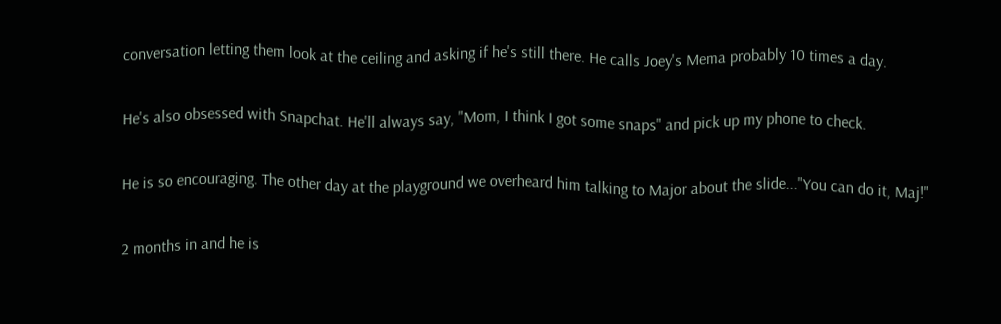conversation letting them look at the ceiling and asking if he's still there. He calls Joey's Mema probably 10 times a day.

He's also obsessed with Snapchat. He'll always say, "Mom, I think I got some snaps" and pick up my phone to check.

He is so encouraging. The other day at the playground we overheard him talking to Major about the slide..."You can do it, Maj!"

2 months in and he is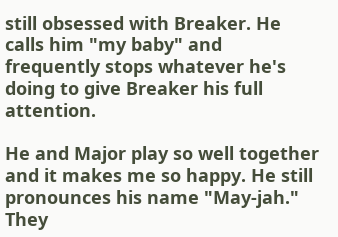still obsessed with Breaker. He calls him "my baby" and frequently stops whatever he's doing to give Breaker his full attention.

He and Major play so well together and it makes me so happy. He still pronounces his name "May-jah." They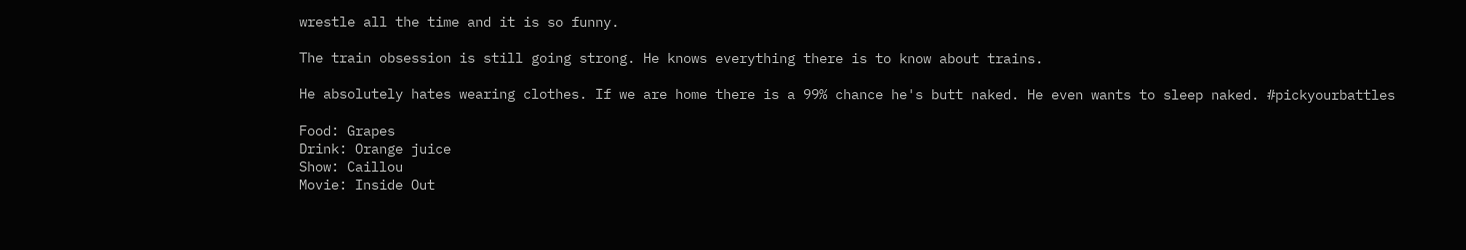wrestle all the time and it is so funny.

The train obsession is still going strong. He knows everything there is to know about trains.

He absolutely hates wearing clothes. If we are home there is a 99% chance he's butt naked. He even wants to sleep naked. #pickyourbattles

Food: Grapes
Drink: Orange juice
Show: Caillou
Movie: Inside Out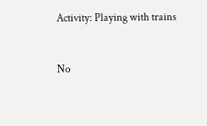Activity: Playing with trains


No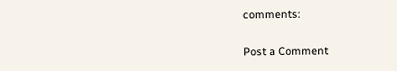comments:

Post a Comment